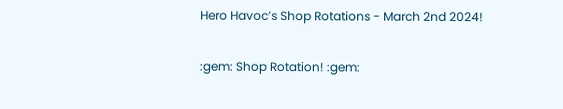Hero Havoc’s Shop Rotations - March 2nd 2024!

:gem: Shop Rotation! :gem: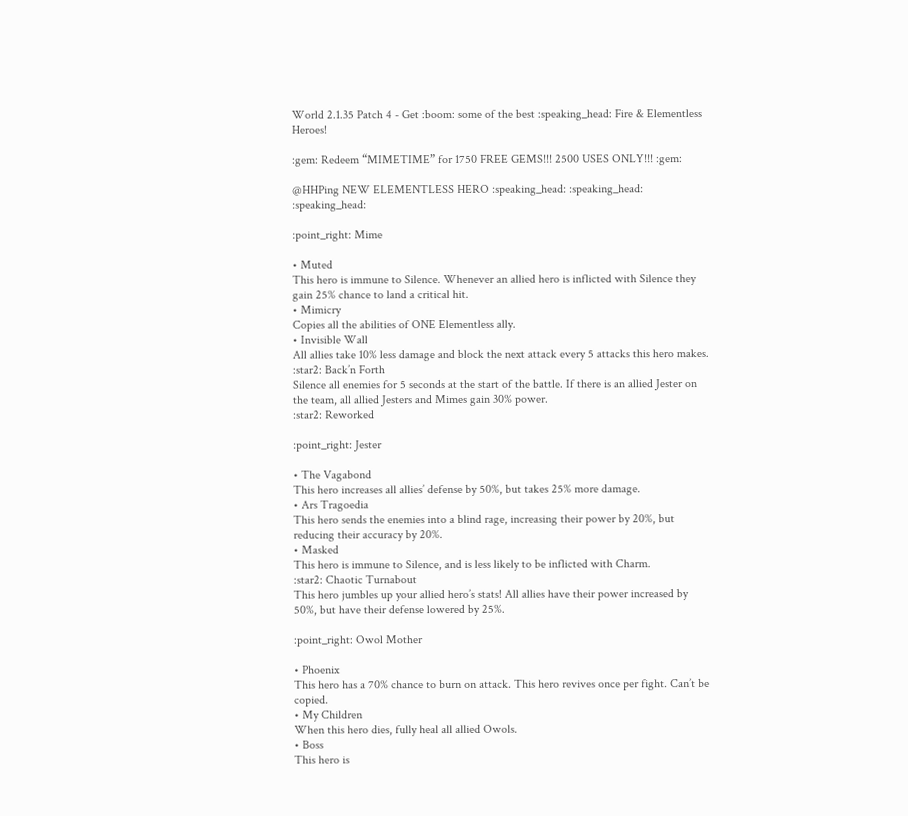World 2.1.35 Patch 4 - Get :boom: some of the best :speaking_head: Fire & Elementless Heroes!

:gem: Redeem “MIMETIME” for 1750 FREE GEMS!!! 2500 USES ONLY!!! :gem:

@HHPing NEW ELEMENTLESS HERO :speaking_head: :speaking_head: :speaking_head:

:point_right: Mime

• Muted
This hero is immune to Silence. Whenever an allied hero is inflicted with Silence they gain 25% chance to land a critical hit.
• Mimicry
Copies all the abilities of ONE Elementless ally.
• Invisible Wall
All allies take 10% less damage and block the next attack every 5 attacks this hero makes.
:star2: Back’n Forth
Silence all enemies for 5 seconds at the start of the battle. If there is an allied Jester on the team, all allied Jesters and Mimes gain 30% power.
:star2: Reworked

:point_right: Jester

• The Vagabond
This hero increases all allies’ defense by 50%, but takes 25% more damage.
• Ars Tragoedia
This hero sends the enemies into a blind rage, increasing their power by 20%, but reducing their accuracy by 20%.
• Masked
This hero is immune to Silence, and is less likely to be inflicted with Charm.
:star2: Chaotic Turnabout
This hero jumbles up your allied hero’s stats! All allies have their power increased by 50%, but have their defense lowered by 25%.

:point_right: Owol Mother

• Phoenix
This hero has a 70% chance to burn on attack. This hero revives once per fight. Can’t be copied.
• My Children
When this hero dies, fully heal all allied Owols.
• Boss
This hero is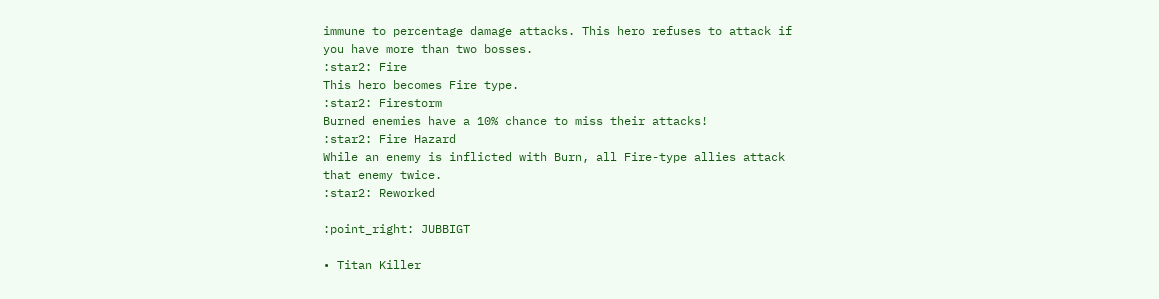immune to percentage damage attacks. This hero refuses to attack if you have more than two bosses.
:star2: Fire
This hero becomes Fire type.
:star2: Firestorm
Burned enemies have a 10% chance to miss their attacks!
:star2: Fire Hazard
While an enemy is inflicted with Burn, all Fire-type allies attack that enemy twice.
:star2: Reworked

:point_right: JUBBIGT

• Titan Killer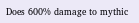Does 600% damage to mythic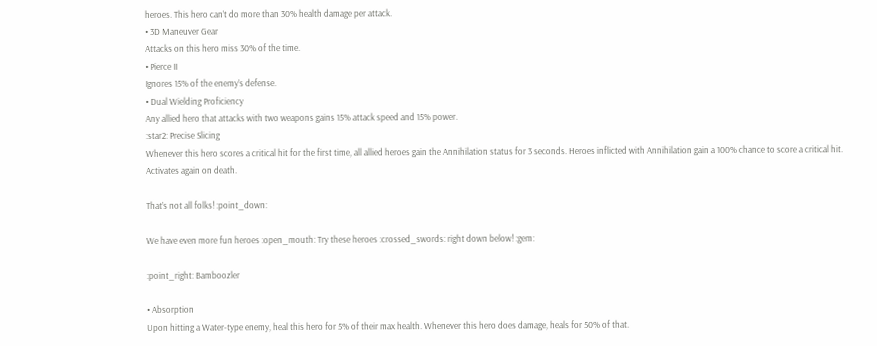heroes. This hero can’t do more than 30% health damage per attack.
• 3D Maneuver Gear
Attacks on this hero miss 30% of the time.
• Pierce II
Ignores 15% of the enemy’s defense.
• Dual Wielding Proficiency
Any allied hero that attacks with two weapons gains 15% attack speed and 15% power.
:star2: Precise Slicing
Whenever this hero scores a critical hit for the first time, all allied heroes gain the Annihilation status for 3 seconds. Heroes inflicted with Annihilation gain a 100% chance to score a critical hit. Activates again on death.

That’s not all folks! :point_down:

We have even more fun heroes :open_mouth: Try these heroes :crossed_swords: right down below! :gem:

:point_right: Bamboozler

• Absorption
Upon hitting a Water-type enemy, heal this hero for 5% of their max health. Whenever this hero does damage, heals for 50% of that.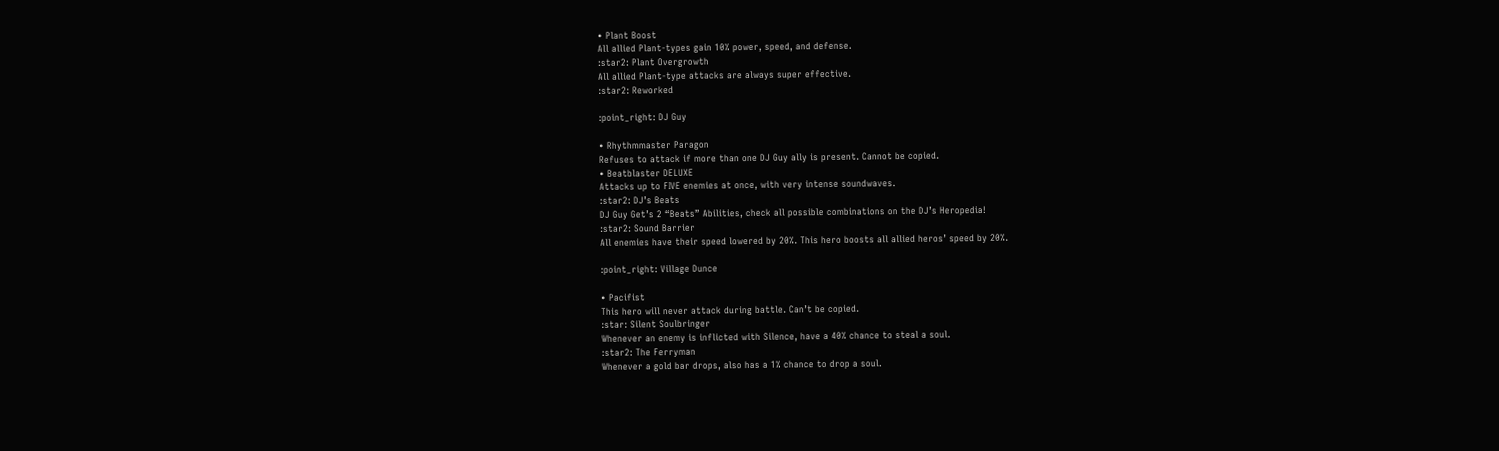• Plant Boost
All allied Plant-types gain 10% power, speed, and defense.
:star2: Plant Overgrowth
All allied Plant-type attacks are always super effective.
:star2: Reworked

:point_right: DJ Guy

• Rhythmmaster Paragon
Refuses to attack if more than one DJ Guy ally is present. Cannot be copied.
• Beatblaster DELUXE
Attacks up to FIVE enemies at once, with very intense soundwaves.
:star2: DJ’s Beats
DJ Guy Get’s 2 “Beats” Abilities, check all possible combinations on the DJ’s Heropedia!
:star2: Sound Barrier
All enemies have their speed lowered by 20%. This hero boosts all allied heros’ speed by 20%.

:point_right: Village Dunce

• Pacifist
This hero will never attack during battle. Can’t be copied.
:star: Silent Soulbringer
Whenever an enemy is inflicted with Silence, have a 40% chance to steal a soul.
:star2: The Ferryman
Whenever a gold bar drops, also has a 1% chance to drop a soul.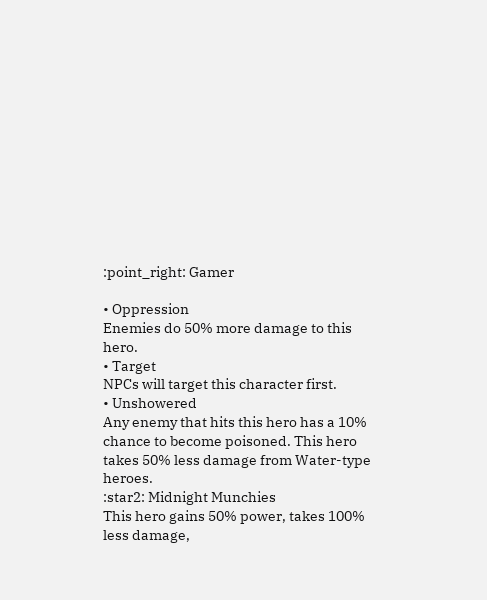:point_right: Gamer

• Oppression
Enemies do 50% more damage to this hero.
• Target
NPCs will target this character first.
• Unshowered
Any enemy that hits this hero has a 10% chance to become poisoned. This hero takes 50% less damage from Water-type heroes.
:star2: Midnight Munchies
This hero gains 50% power, takes 100% less damage,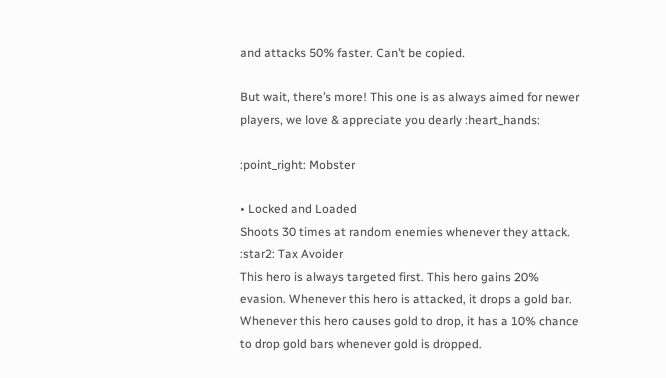and attacks 50% faster. Can’t be copied.

But wait, there’s more! This one is as always aimed for newer players, we love & appreciate you dearly :heart_hands:

:point_right: Mobster

• Locked and Loaded
Shoots 30 times at random enemies whenever they attack.
:star2: Tax Avoider
This hero is always targeted first. This hero gains 20% evasion. Whenever this hero is attacked, it drops a gold bar. Whenever this hero causes gold to drop, it has a 10% chance to drop gold bars whenever gold is dropped.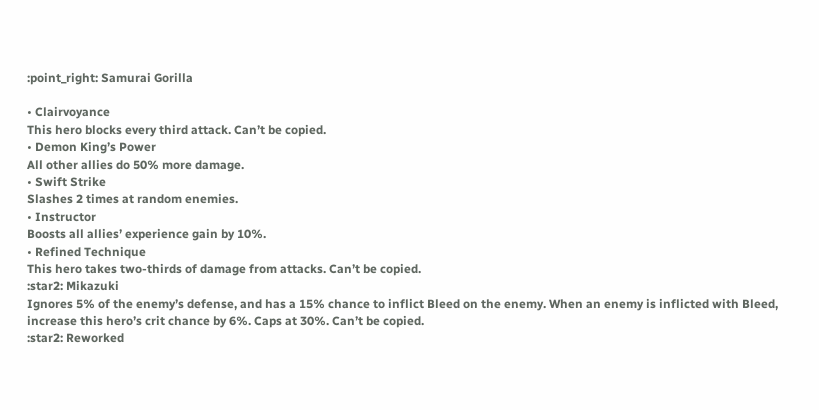:point_right: Samurai Gorilla

• Clairvoyance
This hero blocks every third attack. Can’t be copied.
• Demon King’s Power
All other allies do 50% more damage.
• Swift Strike
Slashes 2 times at random enemies.
• Instructor
Boosts all allies’ experience gain by 10%.
• Refined Technique
This hero takes two-thirds of damage from attacks. Can’t be copied.
:star2: Mikazuki
Ignores 5% of the enemy’s defense, and has a 15% chance to inflict Bleed on the enemy. When an enemy is inflicted with Bleed, increase this hero’s crit chance by 6%. Caps at 30%. Can’t be copied.
:star2: Reworked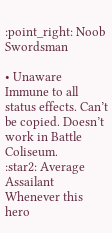:point_right: Noob Swordsman

• Unaware
Immune to all status effects. Can’t be copied. Doesn’t work in Battle Coliseum.
:star2: Average Assailant
Whenever this hero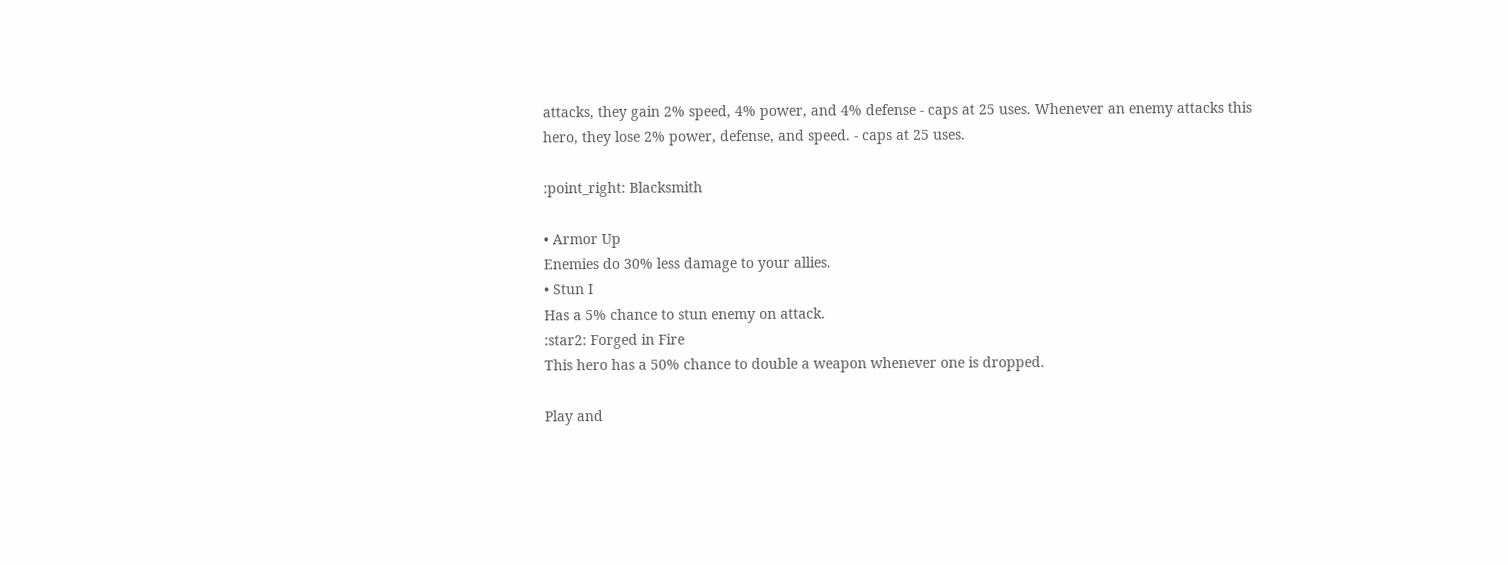attacks, they gain 2% speed, 4% power, and 4% defense - caps at 25 uses. Whenever an enemy attacks this hero, they lose 2% power, defense, and speed. - caps at 25 uses.

:point_right: Blacksmith

• Armor Up
Enemies do 30% less damage to your allies.
• Stun I
Has a 5% chance to stun enemy on attack.
:star2: Forged in Fire
This hero has a 50% chance to double a weapon whenever one is dropped.

Play and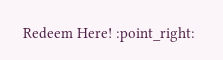Redeem Here! :point_right: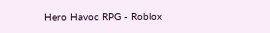Hero Havoc RPG - Roblox